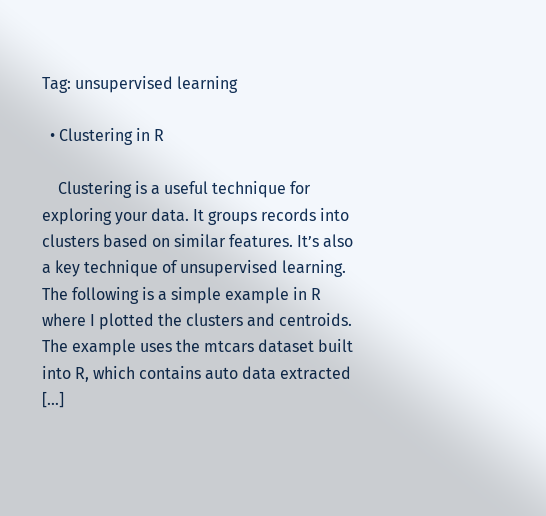Tag: unsupervised learning

  • Clustering in R

    Clustering is a useful technique for exploring your data. It groups records into clusters based on similar features. It’s also a key technique of unsupervised learning. The following is a simple example in R where I plotted the clusters and centroids. The example uses the mtcars dataset built into R, which contains auto data extracted […]